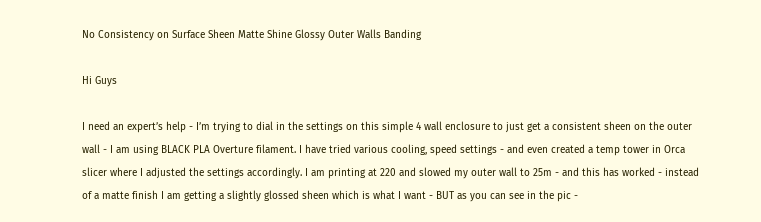No Consistency on Surface Sheen Matte Shine Glossy Outer Walls Banding

Hi Guys

I need an expert’s help - I’m trying to dial in the settings on this simple 4 wall enclosure to just get a consistent sheen on the outer wall - I am using BLACK PLA Overture filament. I have tried various cooling, speed settings - and even created a temp tower in Orca slicer where I adjusted the settings accordingly. I am printing at 220 and slowed my outer wall to 25m - and this has worked - instead of a matte finish I am getting a slightly glossed sheen which is what I want - BUT as you can see in the pic -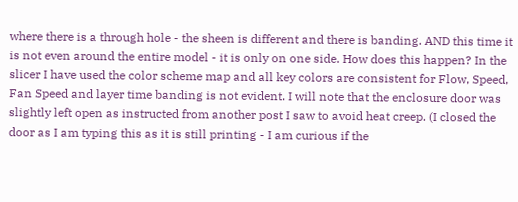where there is a through hole - the sheen is different and there is banding. AND this time it is not even around the entire model - it is only on one side. How does this happen? In the slicer I have used the color scheme map and all key colors are consistent for Flow, Speed, Fan Speed and layer time banding is not evident. I will note that the enclosure door was slightly left open as instructed from another post I saw to avoid heat creep. (I closed the door as I am typing this as it is still printing - I am curious if the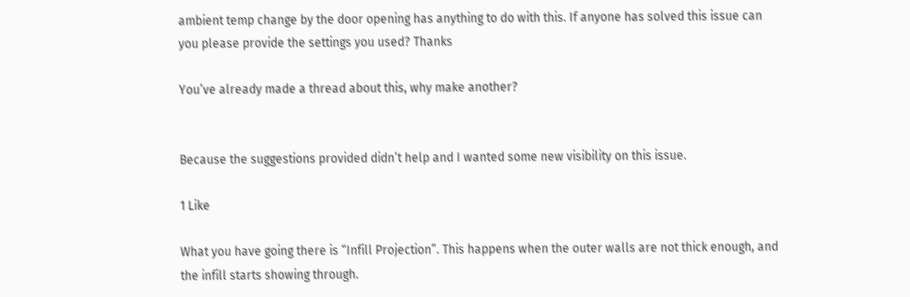ambient temp change by the door opening has anything to do with this. If anyone has solved this issue can you please provide the settings you used? Thanks

You’ve already made a thread about this, why make another?


Because the suggestions provided didn’t help and I wanted some new visibility on this issue.

1 Like

What you have going there is “Infill Projection”. This happens when the outer walls are not thick enough, and the infill starts showing through.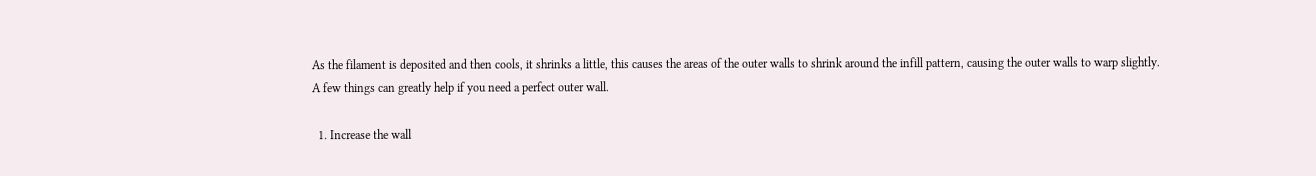As the filament is deposited and then cools, it shrinks a little, this causes the areas of the outer walls to shrink around the infill pattern, causing the outer walls to warp slightly.
A few things can greatly help if you need a perfect outer wall.

  1. Increase the wall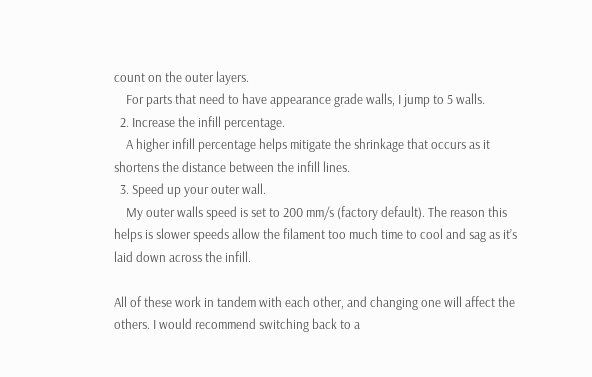count on the outer layers.
    For parts that need to have appearance grade walls, I jump to 5 walls.
  2. Increase the infill percentage.
    A higher infill percentage helps mitigate the shrinkage that occurs as it shortens the distance between the infill lines.
  3. Speed up your outer wall.
    My outer walls speed is set to 200 mm/s (factory default). The reason this helps is slower speeds allow the filament too much time to cool and sag as it’s laid down across the infill.

All of these work in tandem with each other, and changing one will affect the others. I would recommend switching back to a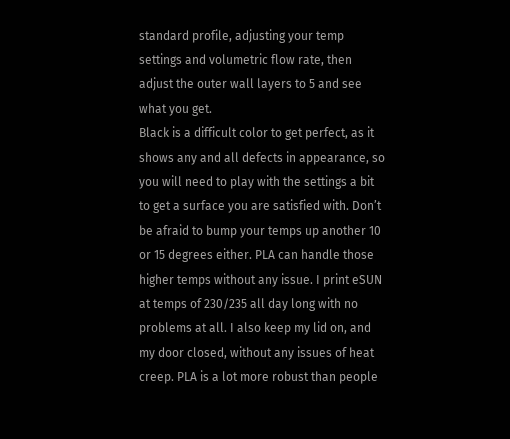standard profile, adjusting your temp settings and volumetric flow rate, then adjust the outer wall layers to 5 and see what you get.
Black is a difficult color to get perfect, as it shows any and all defects in appearance, so you will need to play with the settings a bit to get a surface you are satisfied with. Don’t be afraid to bump your temps up another 10 or 15 degrees either. PLA can handle those higher temps without any issue. I print eSUN at temps of 230/235 all day long with no problems at all. I also keep my lid on, and my door closed, without any issues of heat creep. PLA is a lot more robust than people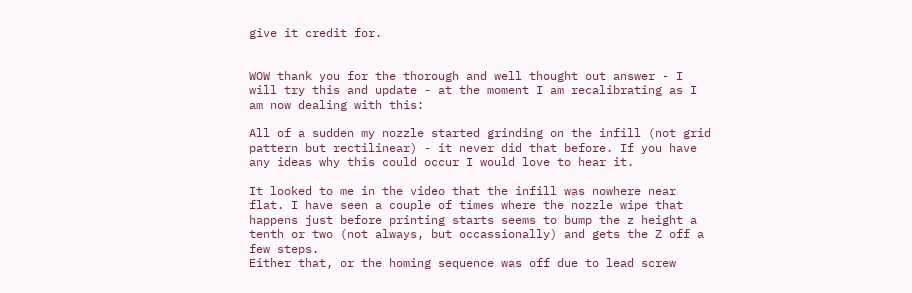give it credit for.


WOW thank you for the thorough and well thought out answer - I will try this and update - at the moment I am recalibrating as I am now dealing with this:

All of a sudden my nozzle started grinding on the infill (not grid pattern but rectilinear) - it never did that before. If you have any ideas why this could occur I would love to hear it.

It looked to me in the video that the infill was nowhere near flat. I have seen a couple of times where the nozzle wipe that happens just before printing starts seems to bump the z height a tenth or two (not always, but occassionally) and gets the Z off a few steps.
Either that, or the homing sequence was off due to lead screw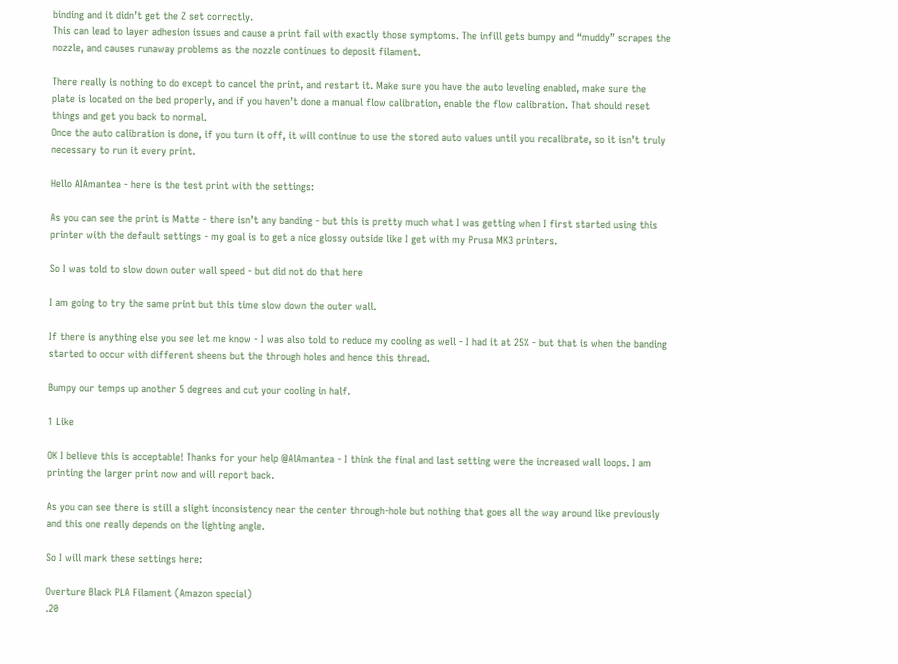binding and it didn’t get the Z set correctly.
This can lead to layer adhesion issues and cause a print fail with exactly those symptoms. The infill gets bumpy and “muddy” scrapes the nozzle, and causes runaway problems as the nozzle continues to deposit filament.

There really is nothing to do except to cancel the print, and restart it. Make sure you have the auto leveling enabled, make sure the plate is located on the bed properly, and if you haven’t done a manual flow calibration, enable the flow calibration. That should reset things and get you back to normal.
Once the auto calibration is done, if you turn it off, it will continue to use the stored auto values until you recalibrate, so it isn’t truly necessary to run it every print.

Hello AIAmantea - here is the test print with the settings:

As you can see the print is Matte - there isn’t any banding - but this is pretty much what I was getting when I first started using this printer with the default settings - my goal is to get a nice glossy outside like I get with my Prusa MK3 printers.

So I was told to slow down outer wall speed - but did not do that here

I am going to try the same print but this time slow down the outer wall.

If there is anything else you see let me know - I was also told to reduce my cooling as well - I had it at 25% - but that is when the banding started to occur with different sheens but the through holes and hence this thread.

Bumpy our temps up another 5 degrees and cut your cooling in half.

1 Like

OK I believe this is acceptable! Thanks for your help @AlAmantea - I think the final and last setting were the increased wall loops. I am printing the larger print now and will report back.

As you can see there is still a slight inconsistency near the center through-hole but nothing that goes all the way around like previously and this one really depends on the lighting angle.

So I will mark these settings here:

Overture Black PLA Filament (Amazon special)
.20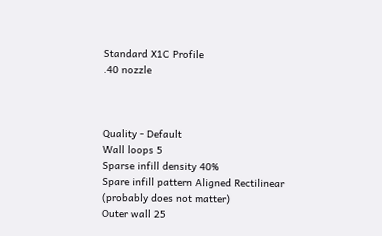Standard X1C Profile
.40 nozzle



Quality - Default
Wall loops 5
Sparse infill density 40%
Spare infill pattern Aligned Rectilinear (probably does not matter)
Outer wall 25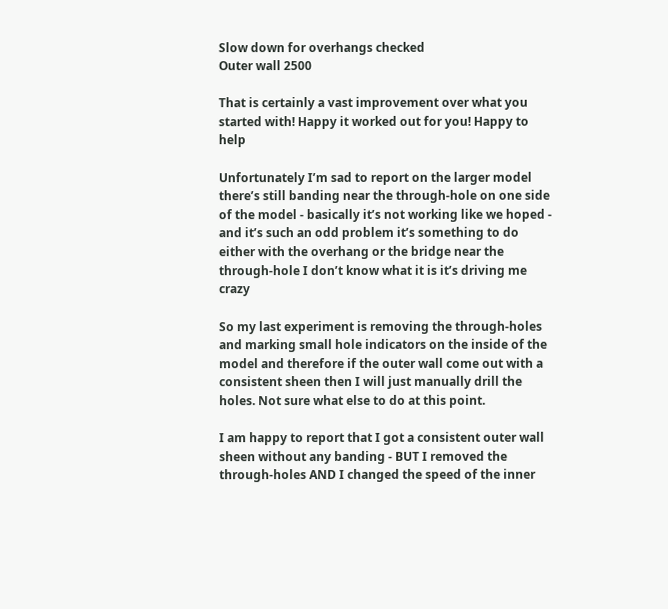Slow down for overhangs checked
Outer wall 2500

That is certainly a vast improvement over what you started with! Happy it worked out for you! Happy to help

Unfortunately I’m sad to report on the larger model there’s still banding near the through-hole on one side of the model - basically it’s not working like we hoped - and it’s such an odd problem it’s something to do either with the overhang or the bridge near the through-hole I don’t know what it is it’s driving me crazy

So my last experiment is removing the through-holes and marking small hole indicators on the inside of the model and therefore if the outer wall come out with a consistent sheen then I will just manually drill the holes. Not sure what else to do at this point.

I am happy to report that I got a consistent outer wall sheen without any banding - BUT I removed the through-holes AND I changed the speed of the inner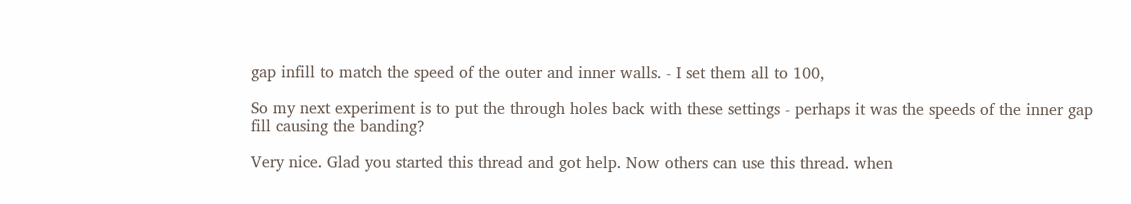gap infill to match the speed of the outer and inner walls. - I set them all to 100,

So my next experiment is to put the through holes back with these settings - perhaps it was the speeds of the inner gap fill causing the banding?

Very nice. Glad you started this thread and got help. Now others can use this thread. when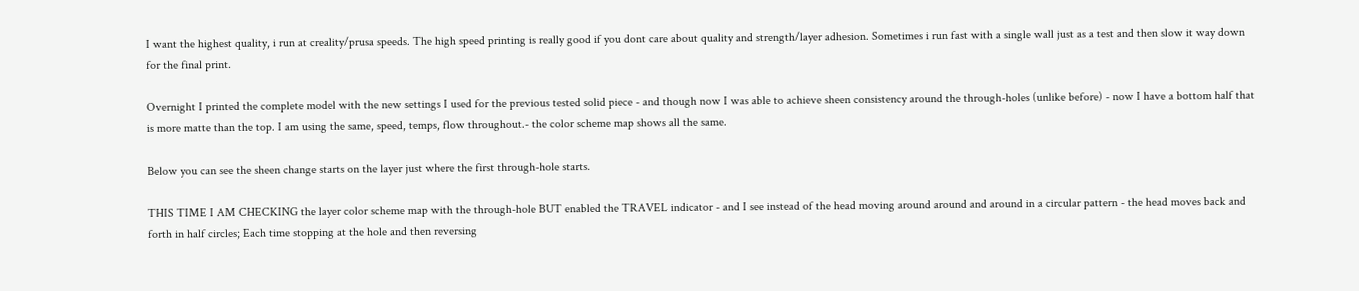I want the highest quality, i run at creality/prusa speeds. The high speed printing is really good if you dont care about quality and strength/layer adhesion. Sometimes i run fast with a single wall just as a test and then slow it way down for the final print.

Overnight I printed the complete model with the new settings I used for the previous tested solid piece - and though now I was able to achieve sheen consistency around the through-holes (unlike before) - now I have a bottom half that is more matte than the top. I am using the same, speed, temps, flow throughout.- the color scheme map shows all the same.

Below you can see the sheen change starts on the layer just where the first through-hole starts.

THIS TIME I AM CHECKING the layer color scheme map with the through-hole BUT enabled the TRAVEL indicator - and I see instead of the head moving around around and around in a circular pattern - the head moves back and forth in half circles; Each time stopping at the hole and then reversing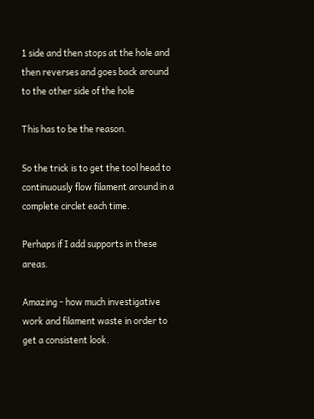1 side and then stops at the hole and then reverses and goes back around to the other side of the hole

This has to be the reason.

So the trick is to get the tool head to continuously flow filament around in a complete circlet each time.

Perhaps if I add supports in these areas.

Amazing - how much investigative work and filament waste in order to get a consistent look.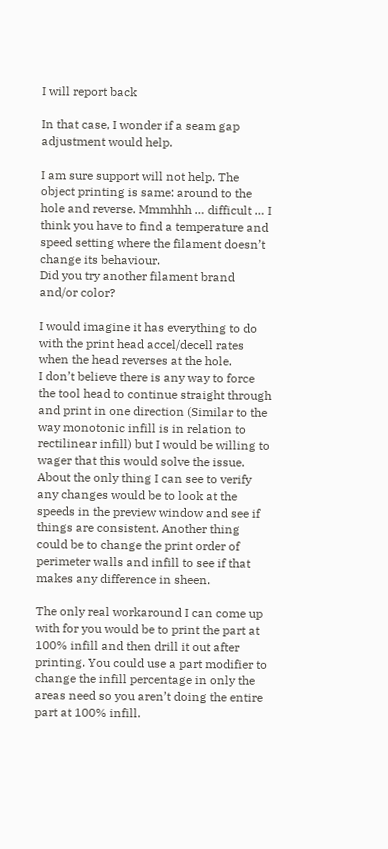I will report back

In that case, I wonder if a seam gap adjustment would help.

I am sure support will not help. The object printing is same: around to the hole and reverse. Mmmhhh … difficult … I think you have to find a temperature and speed setting where the filament doesn’t change its behaviour.
Did you try another filament brand and/or color?

I would imagine it has everything to do with the print head accel/decell rates when the head reverses at the hole.
I don’t believe there is any way to force the tool head to continue straight through and print in one direction (Similar to the way monotonic infill is in relation to rectilinear infill) but I would be willing to wager that this would solve the issue.
About the only thing I can see to verify any changes would be to look at the speeds in the preview window and see if things are consistent. Another thing could be to change the print order of perimeter walls and infill to see if that makes any difference in sheen.

The only real workaround I can come up with for you would be to print the part at 100% infill and then drill it out after printing. You could use a part modifier to change the infill percentage in only the areas need so you aren’t doing the entire part at 100% infill.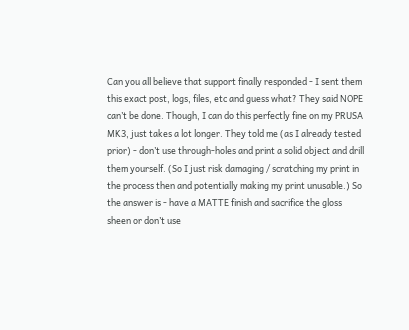Can you all believe that support finally responded - I sent them this exact post, logs, files, etc and guess what? They said NOPE can’t be done. Though, I can do this perfectly fine on my PRUSA MK3, just takes a lot longer. They told me (as I already tested prior) - don’t use through-holes and print a solid object and drill them yourself. (So I just risk damaging / scratching my print in the process then and potentially making my print unusable.) So the answer is - have a MATTE finish and sacrifice the gloss sheen or don’t use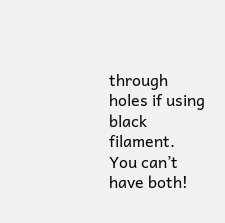through holes if using black filament. You can’t have both!